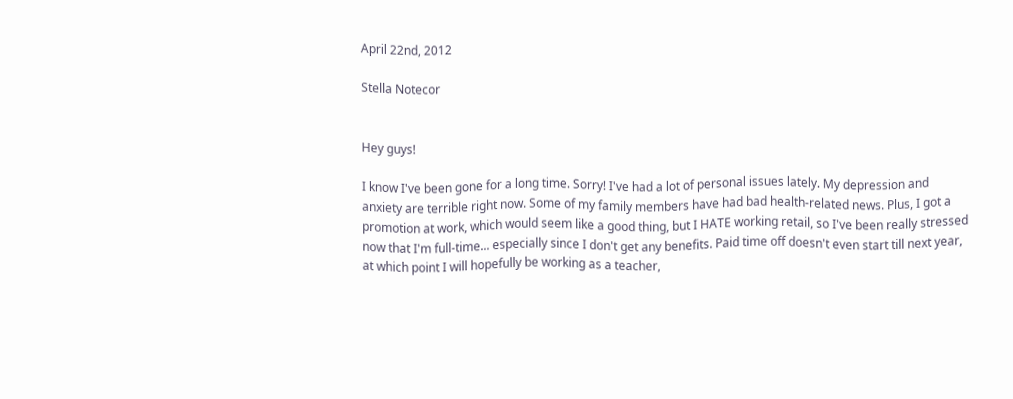April 22nd, 2012

Stella Notecor


Hey guys!

I know I've been gone for a long time. Sorry! I've had a lot of personal issues lately. My depression and anxiety are terrible right now. Some of my family members have had bad health-related news. Plus, I got a promotion at work, which would seem like a good thing, but I HATE working retail, so I've been really stressed now that I'm full-time... especially since I don't get any benefits. Paid time off doesn't even start till next year, at which point I will hopefully be working as a teacher,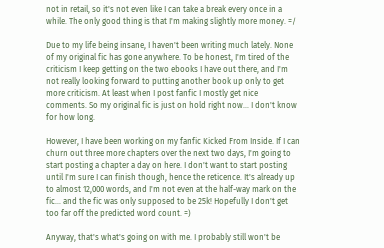not in retail, so it's not even like I can take a break every once in a while. The only good thing is that I'm making slightly more money. =/

Due to my life being insane, I haven't been writing much lately. None of my original fic has gone anywhere. To be honest, I'm tired of the criticism I keep getting on the two ebooks I have out there, and I'm not really looking forward to putting another book up only to get more criticism. At least when I post fanfic I mostly get nice comments. So my original fic is just on hold right now... I don't know for how long.

However, I have been working on my fanfic Kicked From Inside. If I can churn out three more chapters over the next two days, I'm going to start posting a chapter a day on here. I don't want to start posting until I'm sure I can finish though, hence the reticence. It's already up to almost 12,000 words, and I'm not even at the half-way mark on the fic... and the fic was only supposed to be 25k! Hopefully I don't get too far off the predicted word count. =)

Anyway, that's what's going on with me. I probably still won't be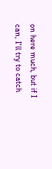on here much, but if I can, I'll try to catch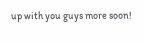up with you guys more soon!